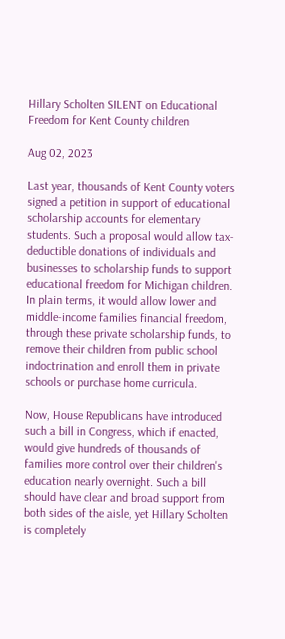Hillary Scholten SILENT on Educational Freedom for Kent County children

Aug 02, 2023

Last year, thousands of Kent County voters signed a petition in support of educational scholarship accounts for elementary students. Such a proposal would allow tax-deductible donations of individuals and businesses to scholarship funds to support educational freedom for Michigan children. In plain terms, it would allow lower and middle-income families financial freedom, through these private scholarship funds, to remove their children from public school indoctrination and enroll them in private schools or purchase home curricula.

Now, House Republicans have introduced such a bill in Congress, which if enacted, would give hundreds of thousands of families more control over their children's education nearly overnight. Such a bill should have clear and broad support from both sides of the aisle, yet Hillary Scholten is completely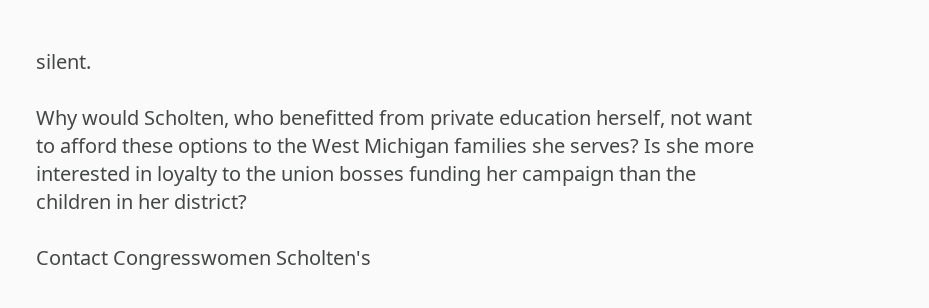silent.

Why would Scholten, who benefitted from private education herself, not want to afford these options to the West Michigan families she serves? Is she more interested in loyalty to the union bosses funding her campaign than the children in her district?

Contact Congresswomen Scholten's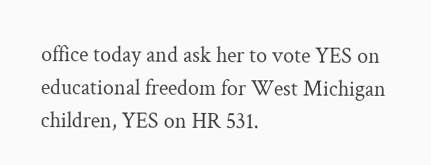office today and ask her to vote YES on educational freedom for West Michigan children, YES on HR 531.